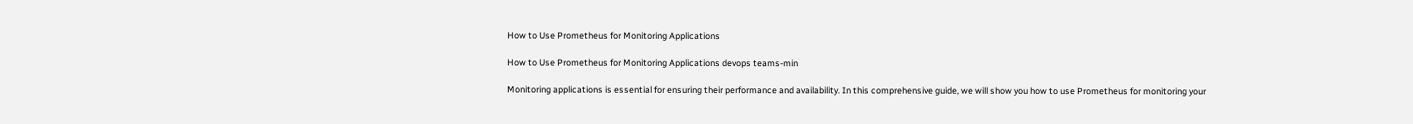How to Use Prometheus for Monitoring Applications

How to Use Prometheus for Monitoring Applications devops teams-min

Monitoring applications is essential for ensuring their performance and availability. In this comprehensive guide, we will show you how to use Prometheus for monitoring your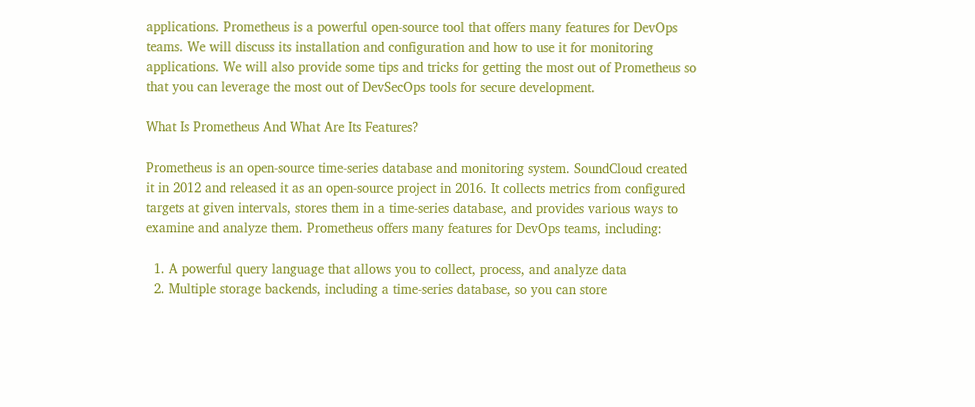applications. Prometheus is a powerful open-source tool that offers many features for DevOps teams. We will discuss its installation and configuration and how to use it for monitoring applications. We will also provide some tips and tricks for getting the most out of Prometheus so that you can leverage the most out of DevSecOps tools for secure development.

What Is Prometheus And What Are Its Features?

Prometheus is an open-source time-series database and monitoring system. SoundCloud created it in 2012 and released it as an open-source project in 2016. It collects metrics from configured targets at given intervals, stores them in a time-series database, and provides various ways to examine and analyze them. Prometheus offers many features for DevOps teams, including:

  1. A powerful query language that allows you to collect, process, and analyze data
  2. Multiple storage backends, including a time-series database, so you can store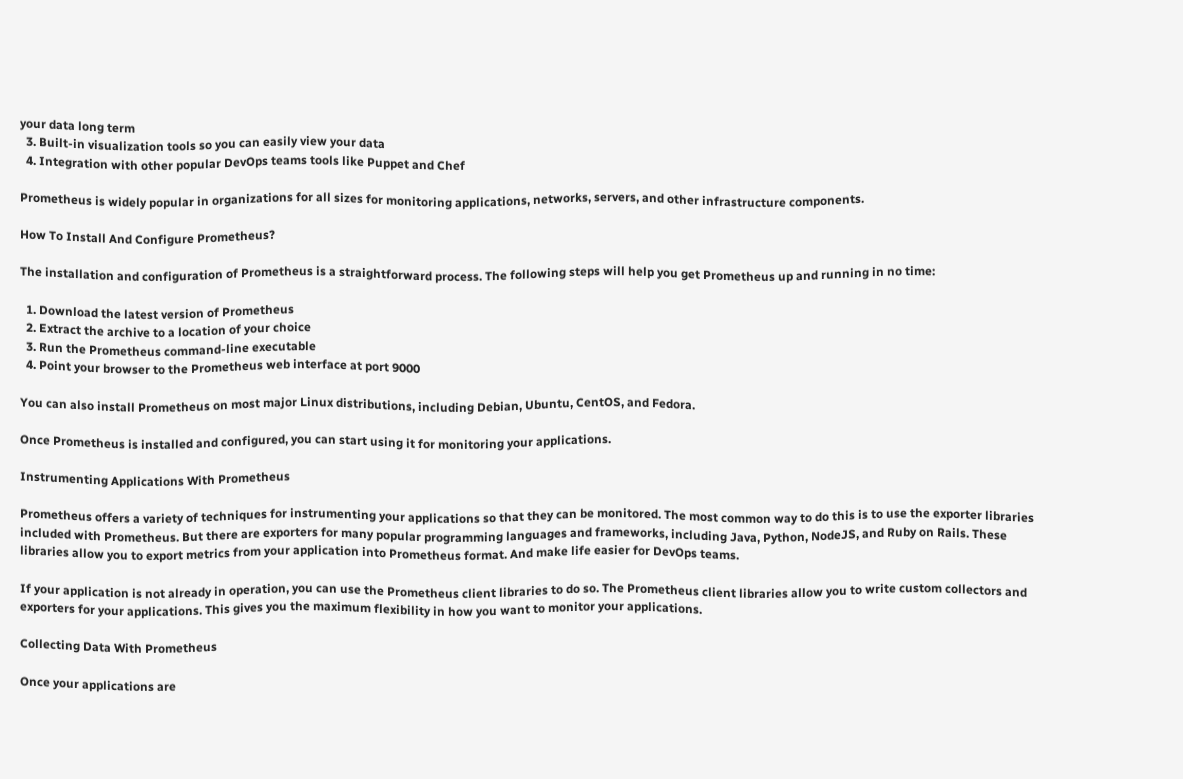your data long term
  3. Built-in visualization tools so you can easily view your data
  4. Integration with other popular DevOps teams tools like Puppet and Chef

Prometheus is widely popular in organizations for all sizes for monitoring applications, networks, servers, and other infrastructure components.

How To Install And Configure Prometheus?

The installation and configuration of Prometheus is a straightforward process. The following steps will help you get Prometheus up and running in no time:

  1. Download the latest version of Prometheus
  2. Extract the archive to a location of your choice
  3. Run the Prometheus command-line executable
  4. Point your browser to the Prometheus web interface at port 9000

You can also install Prometheus on most major Linux distributions, including Debian, Ubuntu, CentOS, and Fedora.

Once Prometheus is installed and configured, you can start using it for monitoring your applications.

Instrumenting Applications With Prometheus

Prometheus offers a variety of techniques for instrumenting your applications so that they can be monitored. The most common way to do this is to use the exporter libraries included with Prometheus. But there are exporters for many popular programming languages and frameworks, including Java, Python, NodeJS, and Ruby on Rails. These libraries allow you to export metrics from your application into Prometheus format. And make life easier for DevOps teams.

If your application is not already in operation, you can use the Prometheus client libraries to do so. The Prometheus client libraries allow you to write custom collectors and exporters for your applications. This gives you the maximum flexibility in how you want to monitor your applications.

Collecting Data With Prometheus

Once your applications are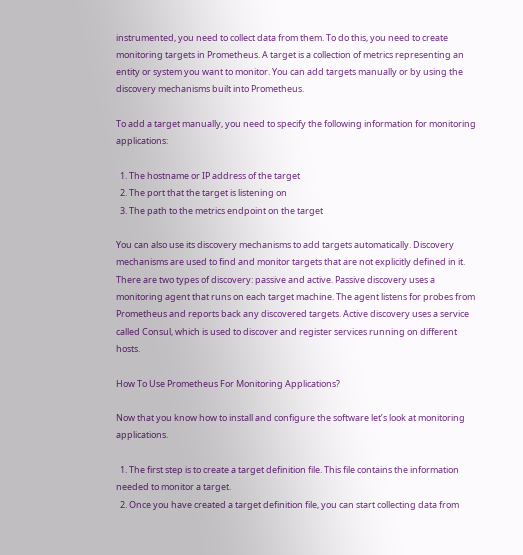instrumented, you need to collect data from them. To do this, you need to create monitoring targets in Prometheus. A target is a collection of metrics representing an entity or system you want to monitor. You can add targets manually or by using the discovery mechanisms built into Prometheus.

To add a target manually, you need to specify the following information for monitoring applications:

  1. The hostname or IP address of the target
  2. The port that the target is listening on
  3. The path to the metrics endpoint on the target

You can also use its discovery mechanisms to add targets automatically. Discovery mechanisms are used to find and monitor targets that are not explicitly defined in it. There are two types of discovery: passive and active. Passive discovery uses a monitoring agent that runs on each target machine. The agent listens for probes from Prometheus and reports back any discovered targets. Active discovery uses a service called Consul, which is used to discover and register services running on different hosts.

How To Use Prometheus For Monitoring Applications?

Now that you know how to install and configure the software let’s look at monitoring applications.

  1. The first step is to create a target definition file. This file contains the information needed to monitor a target.
  2. Once you have created a target definition file, you can start collecting data from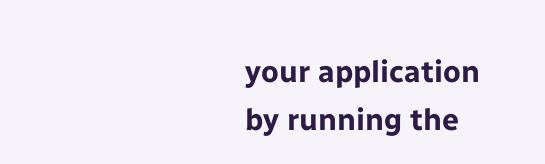your application by running the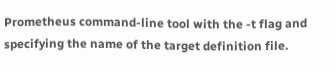Prometheus command-line tool with the -t flag and specifying the name of the target definition file.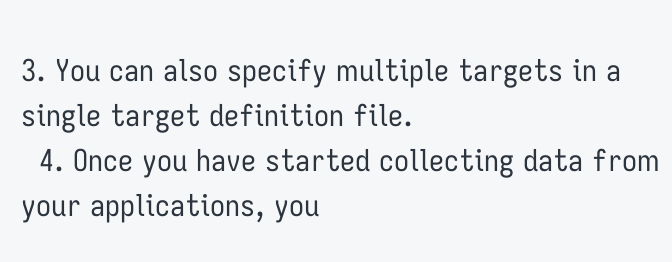3. You can also specify multiple targets in a single target definition file.
  4. Once you have started collecting data from your applications, you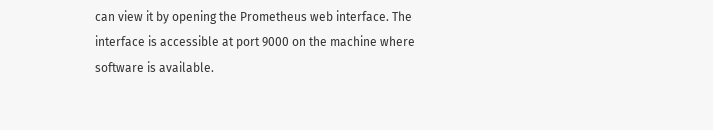can view it by opening the Prometheus web interface. The interface is accessible at port 9000 on the machine where software is available.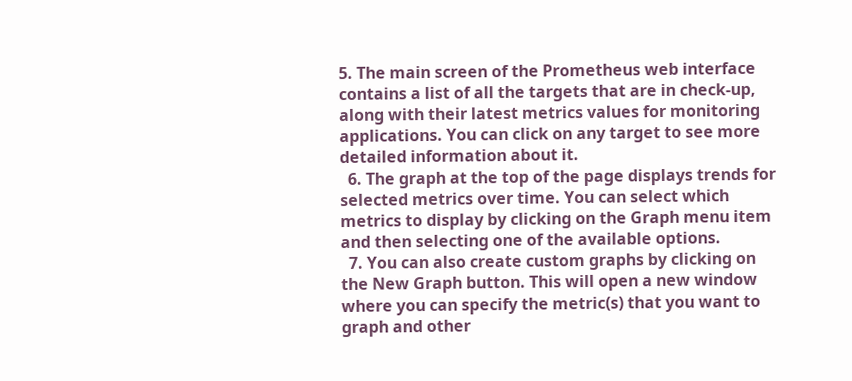5. The main screen of the Prometheus web interface contains a list of all the targets that are in check-up, along with their latest metrics values for monitoring applications. You can click on any target to see more detailed information about it.
  6. The graph at the top of the page displays trends for selected metrics over time. You can select which metrics to display by clicking on the Graph menu item and then selecting one of the available options.
  7. You can also create custom graphs by clicking on the New Graph button. This will open a new window where you can specify the metric(s) that you want to graph and other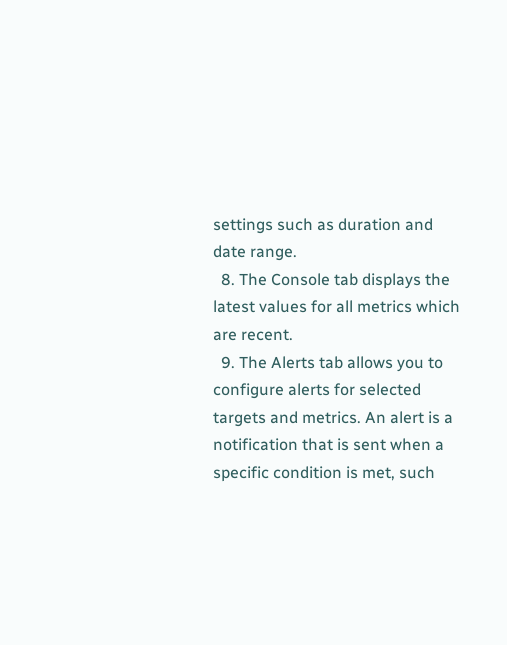settings such as duration and date range.
  8. The Console tab displays the latest values for all metrics which are recent.
  9. The Alerts tab allows you to configure alerts for selected targets and metrics. An alert is a notification that is sent when a specific condition is met, such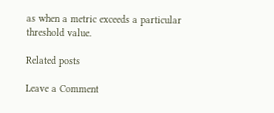as when a metric exceeds a particular threshold value.

Related posts

Leave a Comment